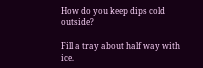How do you keep dips cold outside?

Fill a tray about half way with ice.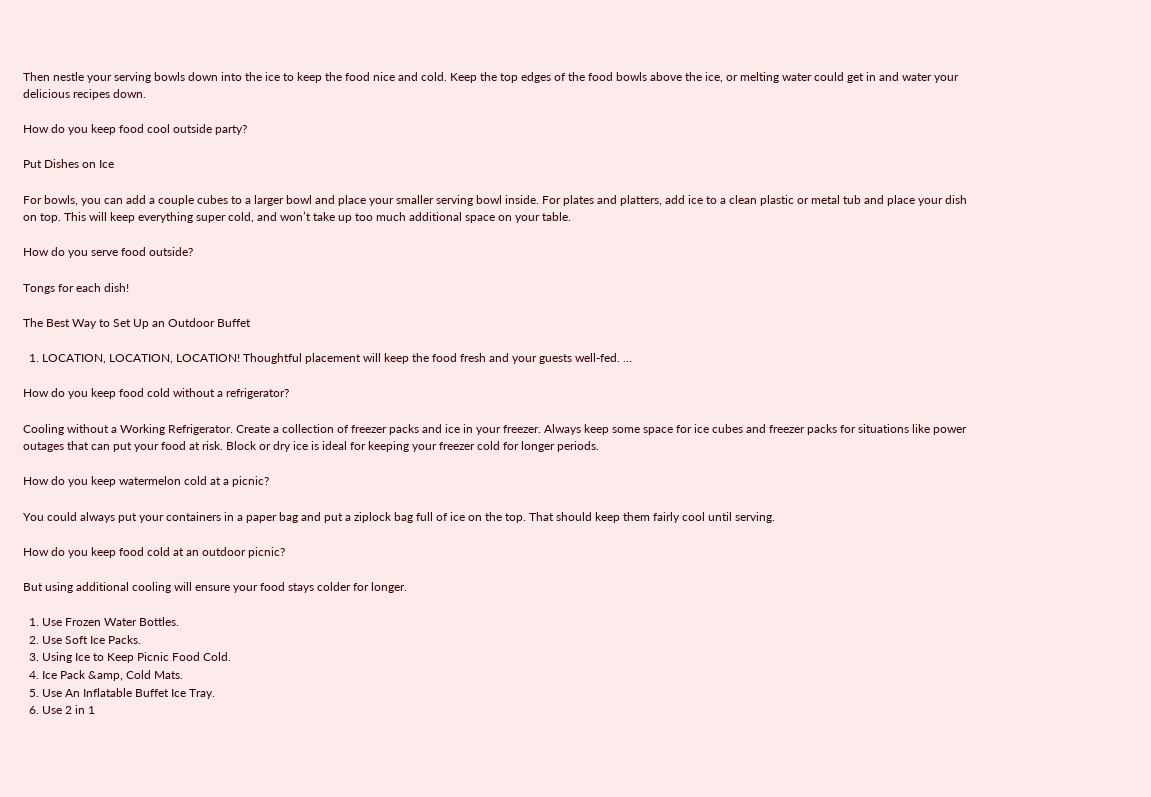Then nestle your serving bowls down into the ice to keep the food nice and cold. Keep the top edges of the food bowls above the ice, or melting water could get in and water your delicious recipes down.

How do you keep food cool outside party?

Put Dishes on Ice

For bowls, you can add a couple cubes to a larger bowl and place your smaller serving bowl inside. For plates and platters, add ice to a clean plastic or metal tub and place your dish on top. This will keep everything super cold, and won’t take up too much additional space on your table.

How do you serve food outside?

Tongs for each dish!

The Best Way to Set Up an Outdoor Buffet

  1. LOCATION, LOCATION, LOCATION! Thoughtful placement will keep the food fresh and your guests well-fed. …

How do you keep food cold without a refrigerator?

Cooling without a Working Refrigerator. Create a collection of freezer packs and ice in your freezer. Always keep some space for ice cubes and freezer packs for situations like power outages that can put your food at risk. Block or dry ice is ideal for keeping your freezer cold for longer periods.

How do you keep watermelon cold at a picnic?

You could always put your containers in a paper bag and put a ziplock bag full of ice on the top. That should keep them fairly cool until serving.

How do you keep food cold at an outdoor picnic?

But using additional cooling will ensure your food stays colder for longer.

  1. Use Frozen Water Bottles.
  2. Use Soft Ice Packs.
  3. Using Ice to Keep Picnic Food Cold.
  4. Ice Pack &amp, Cold Mats.
  5. Use An Inflatable Buffet Ice Tray.
  6. Use 2 in 1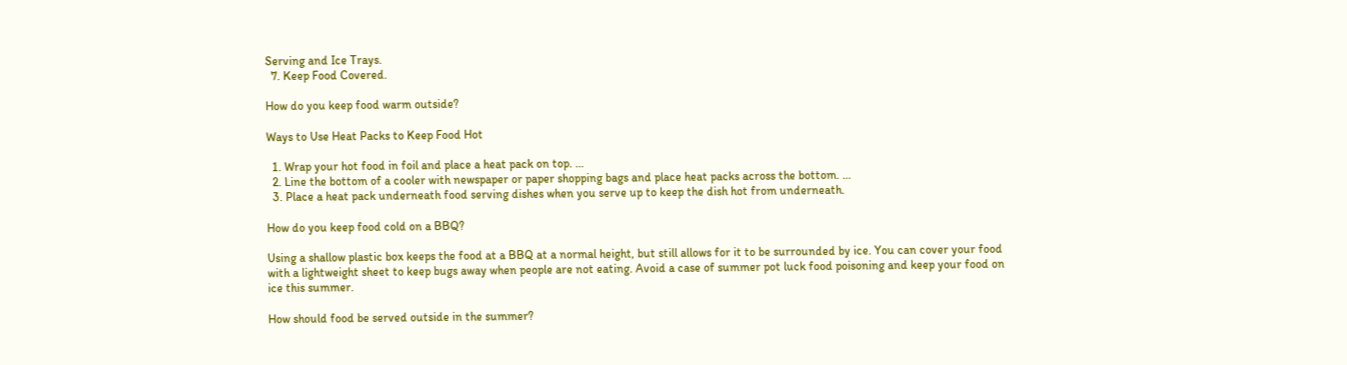Serving and Ice Trays.
  7. Keep Food Covered.

How do you keep food warm outside?

Ways to Use Heat Packs to Keep Food Hot

  1. Wrap your hot food in foil and place a heat pack on top. …
  2. Line the bottom of a cooler with newspaper or paper shopping bags and place heat packs across the bottom. …
  3. Place a heat pack underneath food serving dishes when you serve up to keep the dish hot from underneath.

How do you keep food cold on a BBQ?

Using a shallow plastic box keeps the food at a BBQ at a normal height, but still allows for it to be surrounded by ice. You can cover your food with a lightweight sheet to keep bugs away when people are not eating. Avoid a case of summer pot luck food poisoning and keep your food on ice this summer.

How should food be served outside in the summer?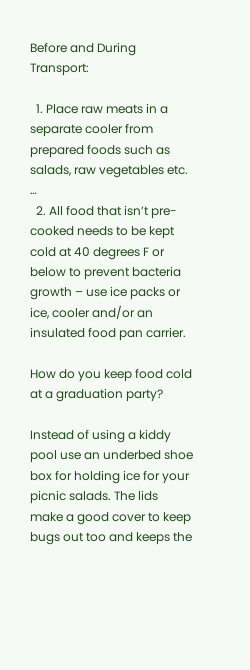Before and During Transport:

  1. Place raw meats in a separate cooler from prepared foods such as salads, raw vegetables etc. …
  2. All food that isn’t pre-cooked needs to be kept cold at 40 degrees F or below to prevent bacteria growth – use ice packs or ice, cooler and/or an insulated food pan carrier.

How do you keep food cold at a graduation party?

Instead of using a kiddy pool use an underbed shoe box for holding ice for your picnic salads. The lids make a good cover to keep bugs out too and keeps the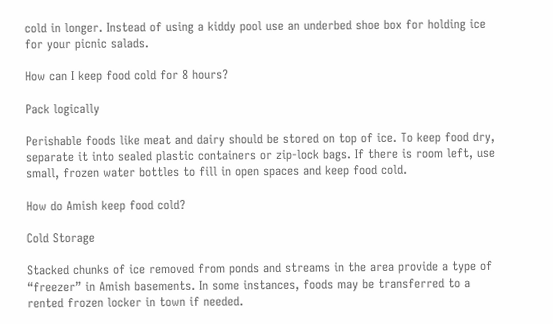cold in longer. Instead of using a kiddy pool use an underbed shoe box for holding ice for your picnic salads.

How can I keep food cold for 8 hours?

Pack logically

Perishable foods like meat and dairy should be stored on top of ice. To keep food dry, separate it into sealed plastic containers or zip-lock bags. If there is room left, use small, frozen water bottles to fill in open spaces and keep food cold.

How do Amish keep food cold?

Cold Storage

Stacked chunks of ice removed from ponds and streams in the area provide a type of “freezer” in Amish basements. In some instances, foods may be transferred to a rented frozen locker in town if needed.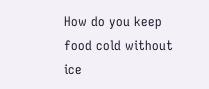How do you keep food cold without ice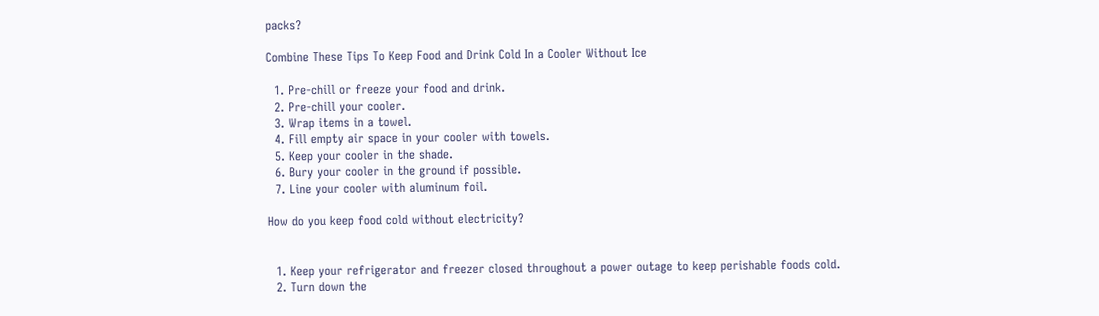packs?

Combine These Tips To Keep Food and Drink Cold In a Cooler Without Ice

  1. Pre-chill or freeze your food and drink.
  2. Pre-chill your cooler.
  3. Wrap items in a towel.
  4. Fill empty air space in your cooler with towels.
  5. Keep your cooler in the shade.
  6. Bury your cooler in the ground if possible.
  7. Line your cooler with aluminum foil.

How do you keep food cold without electricity?


  1. Keep your refrigerator and freezer closed throughout a power outage to keep perishable foods cold.
  2. Turn down the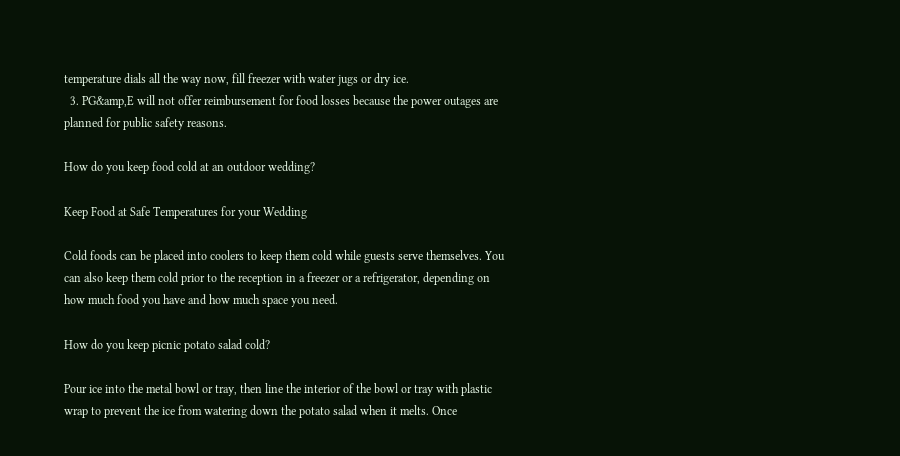temperature dials all the way now, fill freezer with water jugs or dry ice.
  3. PG&amp,E will not offer reimbursement for food losses because the power outages are planned for public safety reasons.

How do you keep food cold at an outdoor wedding?

Keep Food at Safe Temperatures for your Wedding

Cold foods can be placed into coolers to keep them cold while guests serve themselves. You can also keep them cold prior to the reception in a freezer or a refrigerator, depending on how much food you have and how much space you need.

How do you keep picnic potato salad cold?

Pour ice into the metal bowl or tray, then line the interior of the bowl or tray with plastic wrap to prevent the ice from watering down the potato salad when it melts. Once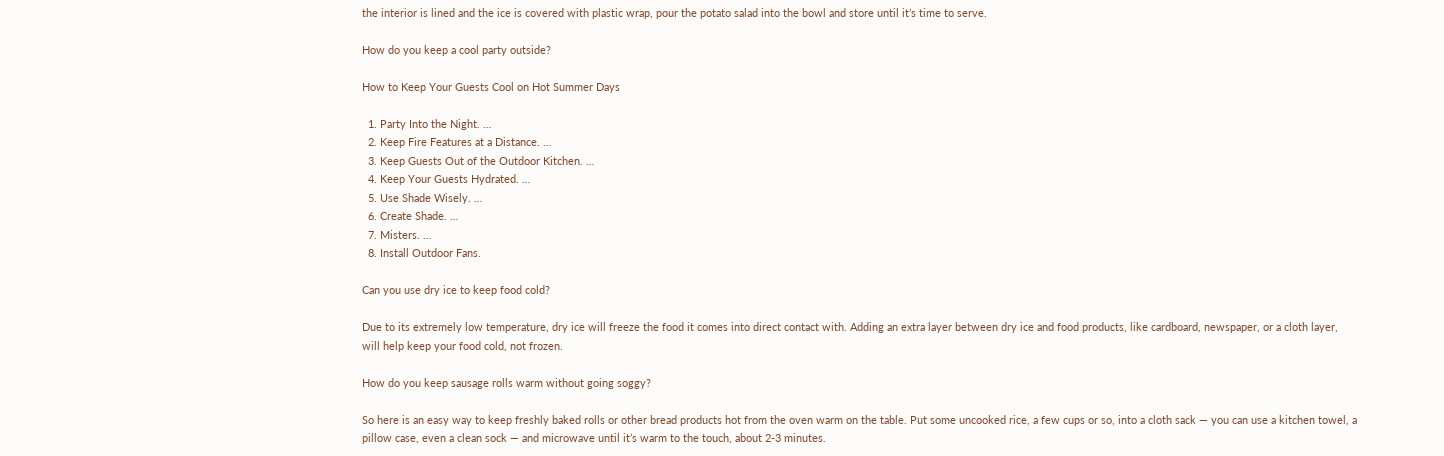the interior is lined and the ice is covered with plastic wrap, pour the potato salad into the bowl and store until it’s time to serve.

How do you keep a cool party outside?

How to Keep Your Guests Cool on Hot Summer Days

  1. Party Into the Night. …
  2. Keep Fire Features at a Distance. …
  3. Keep Guests Out of the Outdoor Kitchen. …
  4. Keep Your Guests Hydrated. …
  5. Use Shade Wisely. …
  6. Create Shade. …
  7. Misters. …
  8. Install Outdoor Fans.

Can you use dry ice to keep food cold?

Due to its extremely low temperature, dry ice will freeze the food it comes into direct contact with. Adding an extra layer between dry ice and food products, like cardboard, newspaper, or a cloth layer, will help keep your food cold, not frozen.

How do you keep sausage rolls warm without going soggy?

So here is an easy way to keep freshly baked rolls or other bread products hot from the oven warm on the table. Put some uncooked rice, a few cups or so, into a cloth sack — you can use a kitchen towel, a pillow case, even a clean sock — and microwave until it’s warm to the touch, about 2-3 minutes.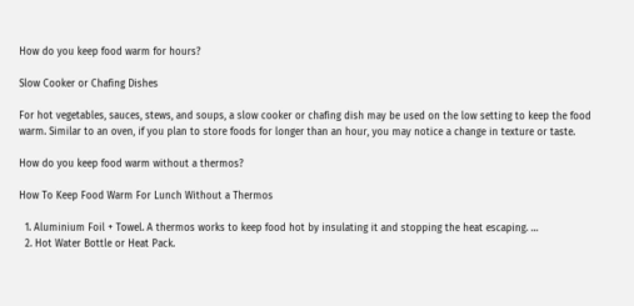How do you keep food warm for hours?

Slow Cooker or Chafing Dishes

For hot vegetables, sauces, stews, and soups, a slow cooker or chafing dish may be used on the low setting to keep the food warm. Similar to an oven, if you plan to store foods for longer than an hour, you may notice a change in texture or taste.

How do you keep food warm without a thermos?

How To Keep Food Warm For Lunch Without a Thermos

  1. Aluminium Foil + Towel. A thermos works to keep food hot by insulating it and stopping the heat escaping. …
  2. Hot Water Bottle or Heat Pack.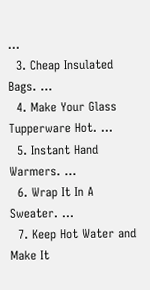…
  3. Cheap Insulated Bags. …
  4. Make Your Glass Tupperware Hot. …
  5. Instant Hand Warmers. …
  6. Wrap It In A Sweater. …
  7. Keep Hot Water and Make It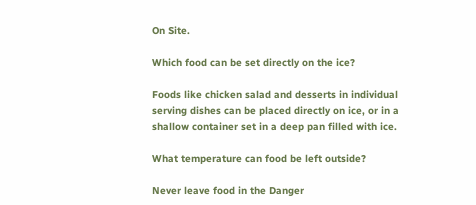On Site.

Which food can be set directly on the ice?

Foods like chicken salad and desserts in individual serving dishes can be placed directly on ice, or in a shallow container set in a deep pan filled with ice.

What temperature can food be left outside?

Never leave food in the Danger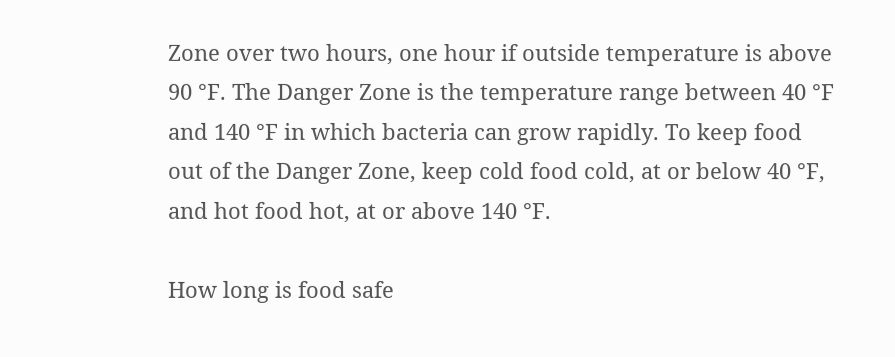Zone over two hours, one hour if outside temperature is above 90 °F. The Danger Zone is the temperature range between 40 °F and 140 °F in which bacteria can grow rapidly. To keep food out of the Danger Zone, keep cold food cold, at or below 40 °F, and hot food hot, at or above 140 °F.

How long is food safe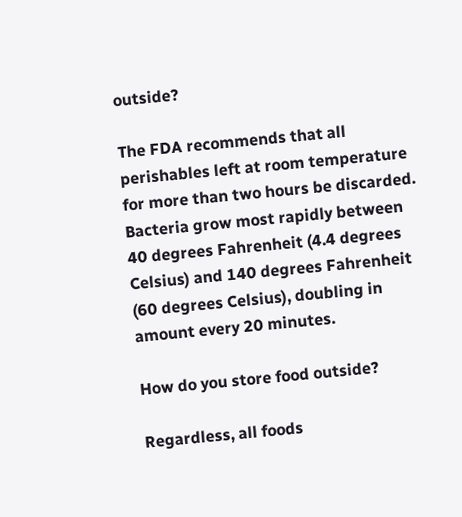outside?

The FDA recommends that all perishables left at room temperature for more than two hours be discarded. Bacteria grow most rapidly between 40 degrees Fahrenheit (4.4 degrees Celsius) and 140 degrees Fahrenheit (60 degrees Celsius), doubling in amount every 20 minutes.

How do you store food outside?

Regardless, all foods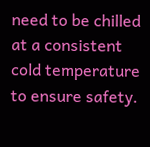need to be chilled at a consistent cold temperature to ensure safety.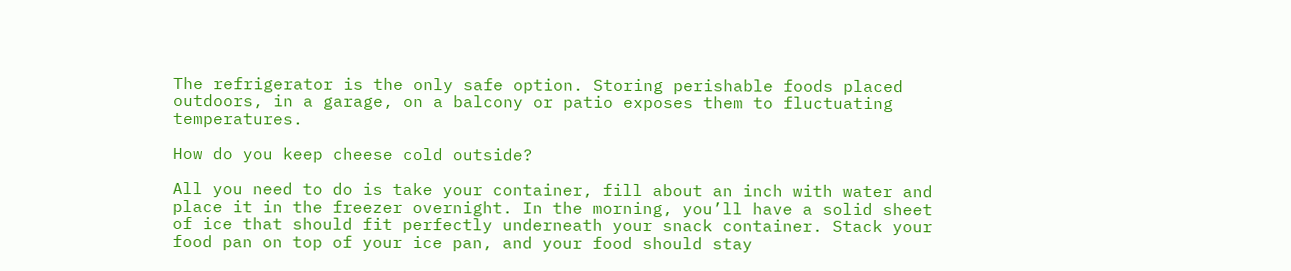The refrigerator is the only safe option. Storing perishable foods placed outdoors, in a garage, on a balcony or patio exposes them to fluctuating temperatures.

How do you keep cheese cold outside?

All you need to do is take your container, fill about an inch with water and place it in the freezer overnight. In the morning, you’ll have a solid sheet of ice that should fit perfectly underneath your snack container. Stack your food pan on top of your ice pan, and your food should stay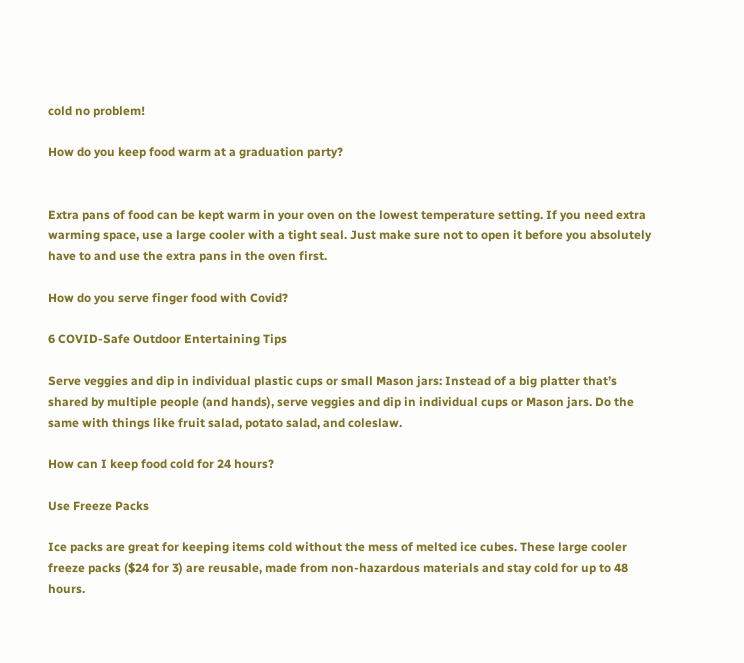cold no problem!

How do you keep food warm at a graduation party?


Extra pans of food can be kept warm in your oven on the lowest temperature setting. If you need extra warming space, use a large cooler with a tight seal. Just make sure not to open it before you absolutely have to and use the extra pans in the oven first.

How do you serve finger food with Covid?

6 COVID-Safe Outdoor Entertaining Tips

Serve veggies and dip in individual plastic cups or small Mason jars: Instead of a big platter that’s shared by multiple people (and hands), serve veggies and dip in individual cups or Mason jars. Do the same with things like fruit salad, potato salad, and coleslaw.

How can I keep food cold for 24 hours?

Use Freeze Packs

Ice packs are great for keeping items cold without the mess of melted ice cubes. These large cooler freeze packs ($24 for 3) are reusable, made from non-hazardous materials and stay cold for up to 48 hours.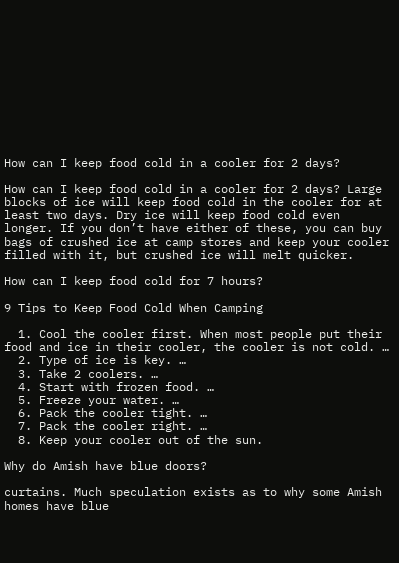How can I keep food cold in a cooler for 2 days?

How can I keep food cold in a cooler for 2 days? Large blocks of ice will keep food cold in the cooler for at least two days. Dry ice will keep food cold even longer. If you don’t have either of these, you can buy bags of crushed ice at camp stores and keep your cooler filled with it, but crushed ice will melt quicker.

How can I keep food cold for 7 hours?

9 Tips to Keep Food Cold When Camping

  1. Cool the cooler first. When most people put their food and ice in their cooler, the cooler is not cold. …
  2. Type of ice is key. …
  3. Take 2 coolers. …
  4. Start with frozen food. …
  5. Freeze your water. …
  6. Pack the cooler tight. …
  7. Pack the cooler right. …
  8. Keep your cooler out of the sun.

Why do Amish have blue doors?

curtains. Much speculation exists as to why some Amish homes have blue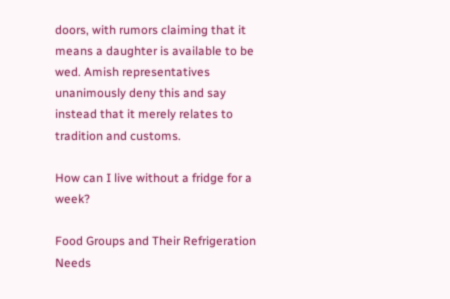doors, with rumors claiming that it means a daughter is available to be wed. Amish representatives unanimously deny this and say instead that it merely relates to tradition and customs.

How can I live without a fridge for a week?

Food Groups and Their Refrigeration Needs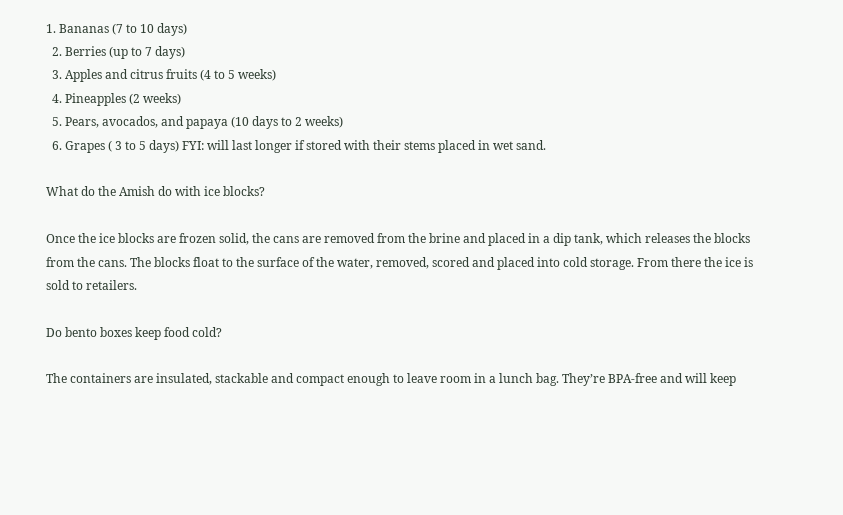1. Bananas (7 to 10 days)
  2. Berries (up to 7 days)
  3. Apples and citrus fruits (4 to 5 weeks)
  4. Pineapples (2 weeks)
  5. Pears, avocados, and papaya (10 days to 2 weeks)
  6. Grapes ( 3 to 5 days) FYI: will last longer if stored with their stems placed in wet sand.

What do the Amish do with ice blocks?

Once the ice blocks are frozen solid, the cans are removed from the brine and placed in a dip tank, which releases the blocks from the cans. The blocks float to the surface of the water, removed, scored and placed into cold storage. From there the ice is sold to retailers.

Do bento boxes keep food cold?

The containers are insulated, stackable and compact enough to leave room in a lunch bag. They’re BPA-free and will keep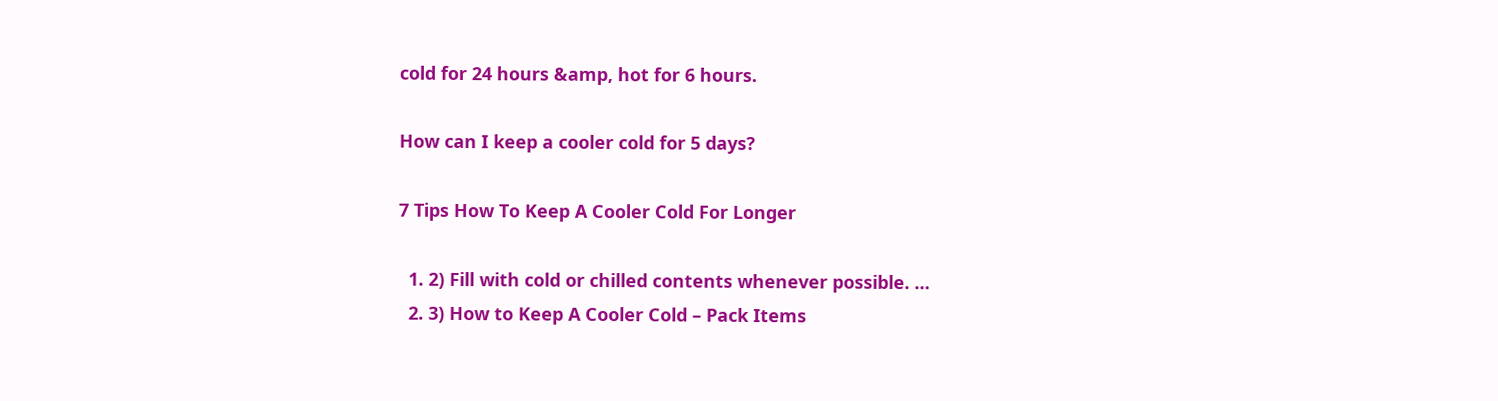cold for 24 hours &amp, hot for 6 hours.

How can I keep a cooler cold for 5 days?

7 Tips How To Keep A Cooler Cold For Longer

  1. 2) Fill with cold or chilled contents whenever possible. …
  2. 3) How to Keep A Cooler Cold – Pack Items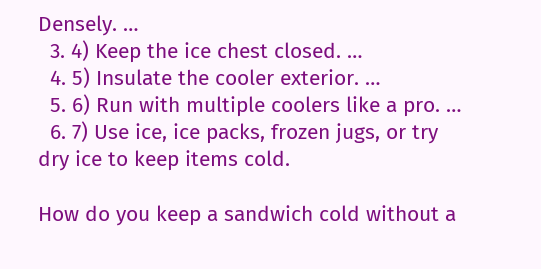Densely. …
  3. 4) Keep the ice chest closed. …
  4. 5) Insulate the cooler exterior. …
  5. 6) Run with multiple coolers like a pro. …
  6. 7) Use ice, ice packs, frozen jugs, or try dry ice to keep items cold.

How do you keep a sandwich cold without a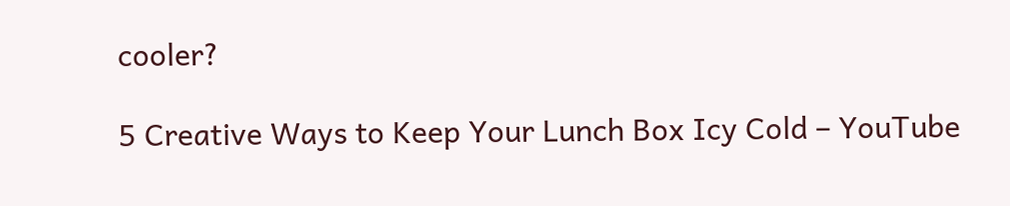cooler?

5 Creative Ways to Keep Your Lunch Box Icy Cold – YouTube